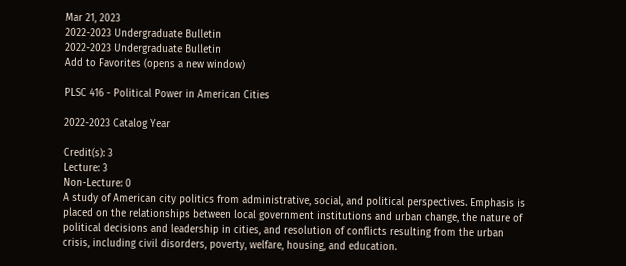Mar 21, 2023
2022-2023 Undergraduate Bulletin
2022-2023 Undergraduate Bulletin
Add to Favorites (opens a new window)

PLSC 416 - Political Power in American Cities

2022-2023 Catalog Year

Credit(s): 3
Lecture: 3
Non-Lecture: 0
A study of American city politics from administrative, social, and political perspectives. Emphasis is placed on the relationships between local government institutions and urban change, the nature of political decisions and leadership in cities, and resolution of conflicts resulting from the urban crisis, including civil disorders, poverty, welfare, housing, and education.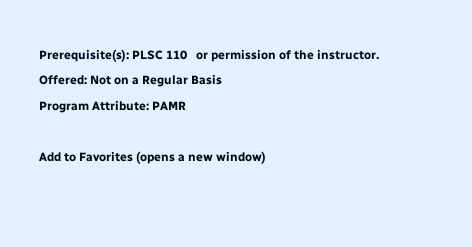Prerequisite(s): PLSC 110   or permission of the instructor.
Offered: Not on a Regular Basis
Program Attribute: PAMR

Add to Favorites (opens a new window)